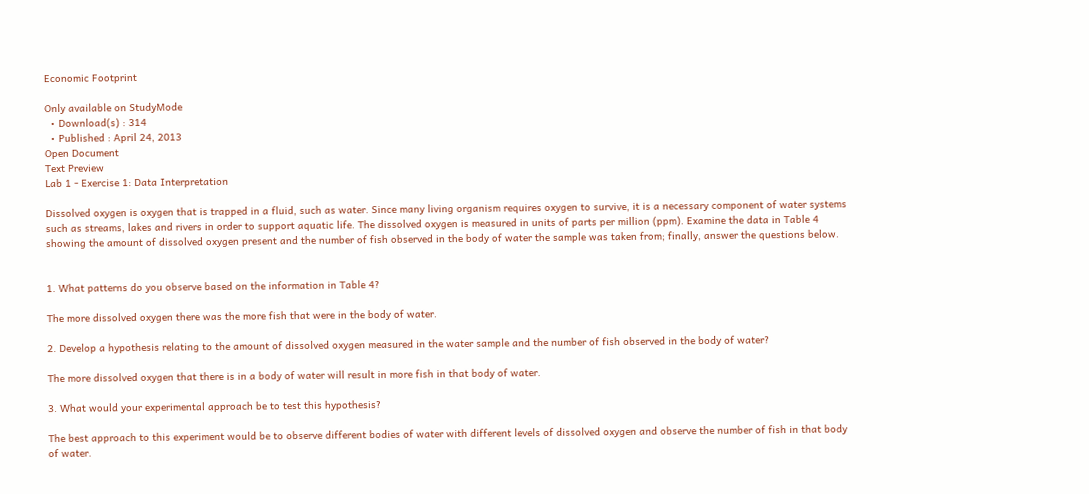Economic Footprint

Only available on StudyMode
  • Download(s) : 314
  • Published : April 24, 2013
Open Document
Text Preview
Lab 1 - Exercise 1: Data Interpretation

Dissolved oxygen is oxygen that is trapped in a fluid, such as water. Since many living organism requires oxygen to survive, it is a necessary component of water systems such as streams, lakes and rivers in order to support aquatic life. The dissolved oxygen is measured in units of parts per million (ppm). Examine the data in Table 4 showing the amount of dissolved oxygen present and the number of fish observed in the body of water the sample was taken from; finally, answer the questions below.


1. What patterns do you observe based on the information in Table 4?

The more dissolved oxygen there was the more fish that were in the body of water.

2. Develop a hypothesis relating to the amount of dissolved oxygen measured in the water sample and the number of fish observed in the body of water?

The more dissolved oxygen that there is in a body of water will result in more fish in that body of water.

3. What would your experimental approach be to test this hypothesis?

The best approach to this experiment would be to observe different bodies of water with different levels of dissolved oxygen and observe the number of fish in that body of water.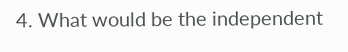4. What would be the independent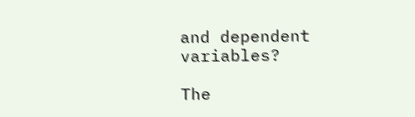and dependent variables?

The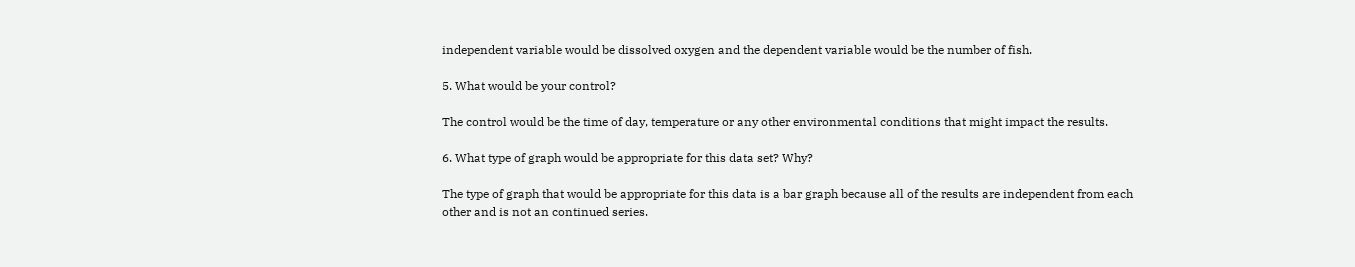independent variable would be dissolved oxygen and the dependent variable would be the number of fish.

5. What would be your control?

The control would be the time of day, temperature or any other environmental conditions that might impact the results.

6. What type of graph would be appropriate for this data set? Why?

The type of graph that would be appropriate for this data is a bar graph because all of the results are independent from each other and is not an continued series.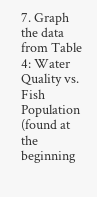7. Graph the data from Table 4: Water Quality vs. Fish Population (found at the beginning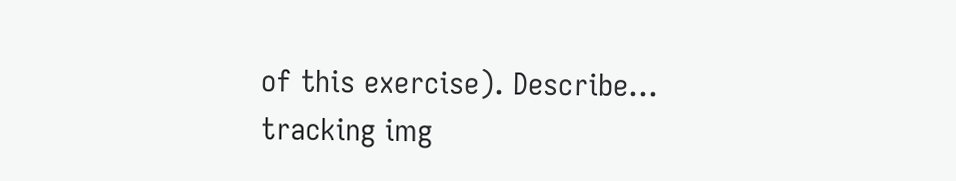of this exercise). Describe...
tracking img